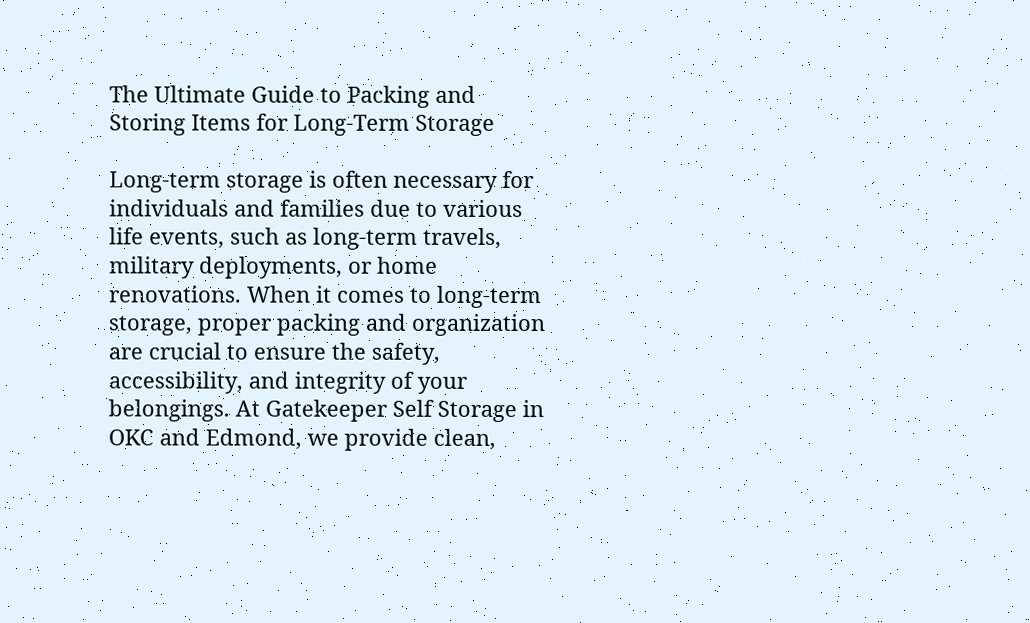The Ultimate Guide to Packing and Storing Items for Long-Term Storage

Long-term storage is often necessary for individuals and families due to various life events, such as long-term travels, military deployments, or home renovations. When it comes to long-term storage, proper packing and organization are crucial to ensure the safety, accessibility, and integrity of your belongings. At Gatekeeper Self Storage in OKC and Edmond, we provide clean,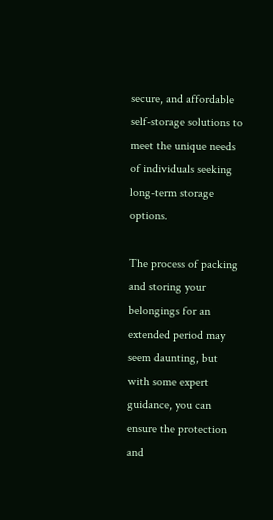secure, and affordable self-storage solutions to meet the unique needs of individuals seeking long-term storage options.

The process of packing and storing your belongings for an extended period may seem daunting, but with some expert guidance, you can ensure the protection and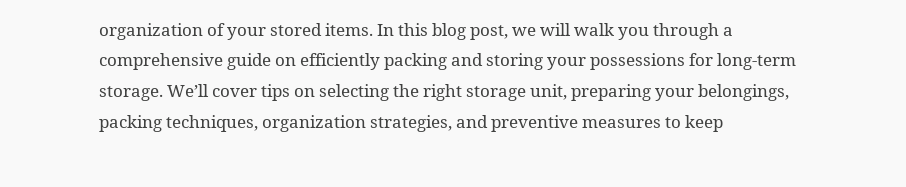organization of your stored items. In this blog post, we will walk you through a comprehensive guide on efficiently packing and storing your possessions for long-term storage. We’ll cover tips on selecting the right storage unit, preparing your belongings, packing techniques, organization strategies, and preventive measures to keep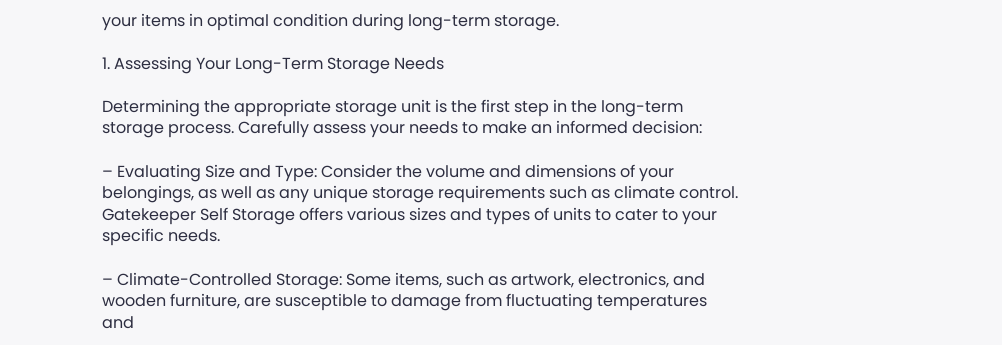your items in optimal condition during long-term storage.

1. Assessing Your Long-Term Storage Needs

Determining the appropriate storage unit is the first step in the long-term storage process. Carefully assess your needs to make an informed decision:

– Evaluating Size and Type: Consider the volume and dimensions of your belongings, as well as any unique storage requirements such as climate control. Gatekeeper Self Storage offers various sizes and types of units to cater to your specific needs.

– Climate-Controlled Storage: Some items, such as artwork, electronics, and wooden furniture, are susceptible to damage from fluctuating temperatures and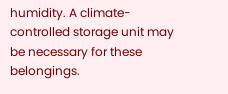humidity. A climate-controlled storage unit may be necessary for these belongings.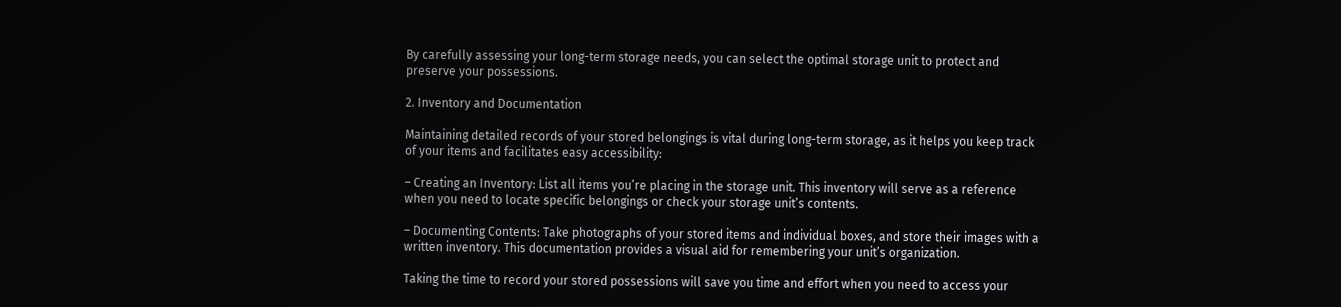By carefully assessing your long-term storage needs, you can select the optimal storage unit to protect and preserve your possessions.

2. Inventory and Documentation

Maintaining detailed records of your stored belongings is vital during long-term storage, as it helps you keep track of your items and facilitates easy accessibility:

– Creating an Inventory: List all items you’re placing in the storage unit. This inventory will serve as a reference when you need to locate specific belongings or check your storage unit’s contents.

– Documenting Contents: Take photographs of your stored items and individual boxes, and store their images with a written inventory. This documentation provides a visual aid for remembering your unit’s organization.

Taking the time to record your stored possessions will save you time and effort when you need to access your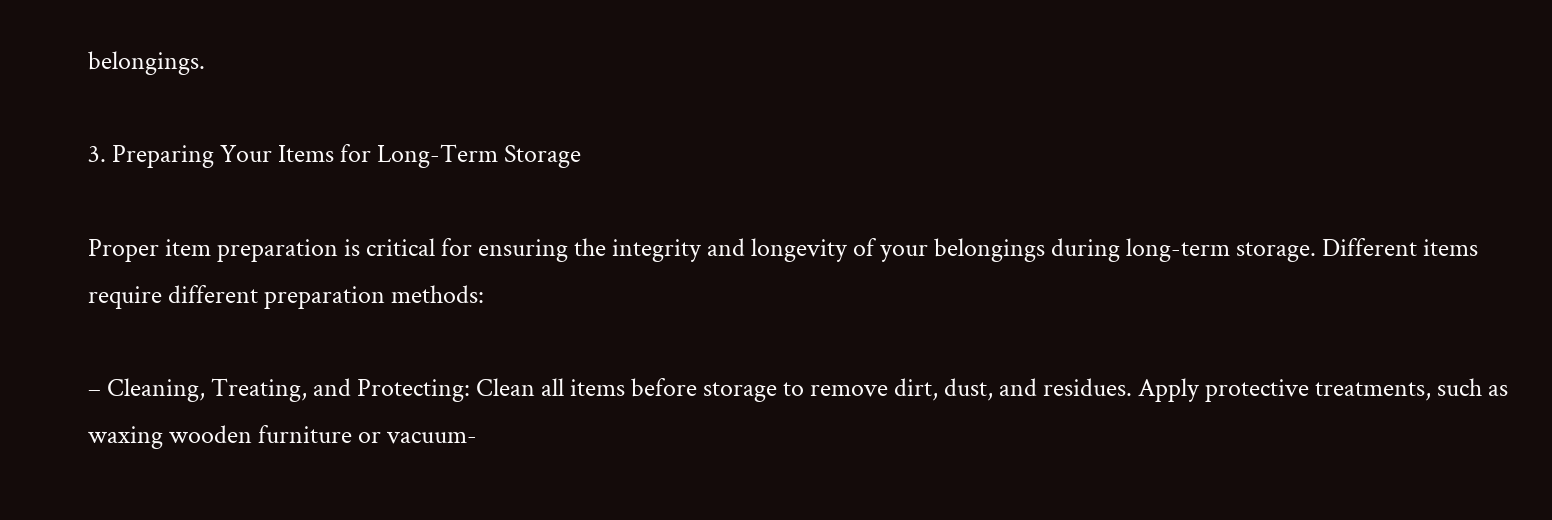belongings.

3. Preparing Your Items for Long-Term Storage

Proper item preparation is critical for ensuring the integrity and longevity of your belongings during long-term storage. Different items require different preparation methods:

– Cleaning, Treating, and Protecting: Clean all items before storage to remove dirt, dust, and residues. Apply protective treatments, such as waxing wooden furniture or vacuum-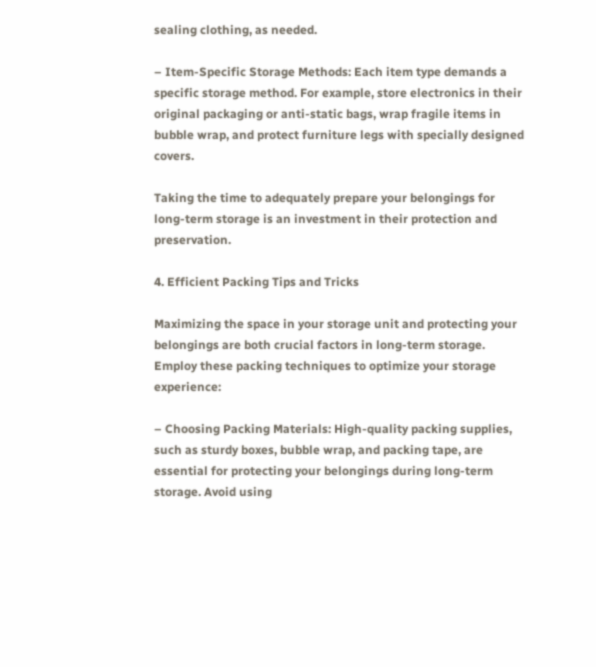sealing clothing, as needed.

– Item-Specific Storage Methods: Each item type demands a specific storage method. For example, store electronics in their original packaging or anti-static bags, wrap fragile items in bubble wrap, and protect furniture legs with specially designed covers.

Taking the time to adequately prepare your belongings for long-term storage is an investment in their protection and preservation.

4. Efficient Packing Tips and Tricks

Maximizing the space in your storage unit and protecting your belongings are both crucial factors in long-term storage. Employ these packing techniques to optimize your storage experience:

– Choosing Packing Materials: High-quality packing supplies, such as sturdy boxes, bubble wrap, and packing tape, are essential for protecting your belongings during long-term storage. Avoid using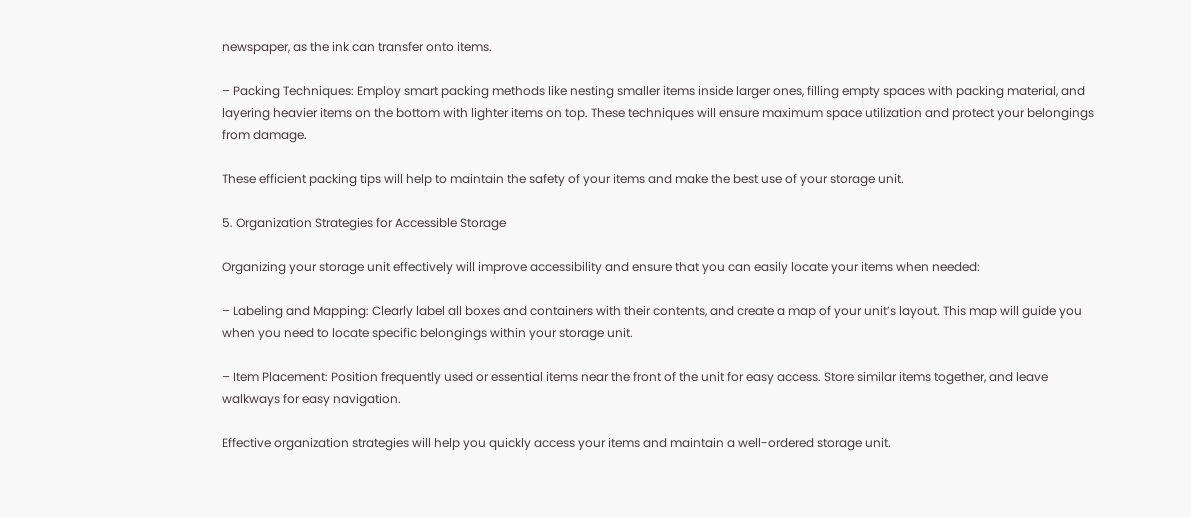newspaper, as the ink can transfer onto items.

– Packing Techniques: Employ smart packing methods like nesting smaller items inside larger ones, filling empty spaces with packing material, and layering heavier items on the bottom with lighter items on top. These techniques will ensure maximum space utilization and protect your belongings from damage.

These efficient packing tips will help to maintain the safety of your items and make the best use of your storage unit.

5. Organization Strategies for Accessible Storage

Organizing your storage unit effectively will improve accessibility and ensure that you can easily locate your items when needed:

– Labeling and Mapping: Clearly label all boxes and containers with their contents, and create a map of your unit’s layout. This map will guide you when you need to locate specific belongings within your storage unit.

– Item Placement: Position frequently used or essential items near the front of the unit for easy access. Store similar items together, and leave walkways for easy navigation.

Effective organization strategies will help you quickly access your items and maintain a well-ordered storage unit.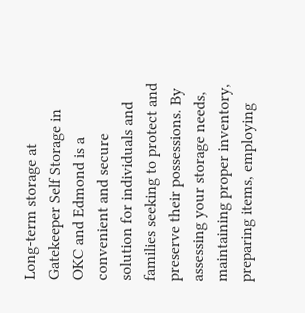Long-term storage at Gatekeeper Self Storage in OKC and Edmond is a convenient and secure solution for individuals and families seeking to protect and preserve their possessions. By assessing your storage needs, maintaining proper inventory, preparing items, employing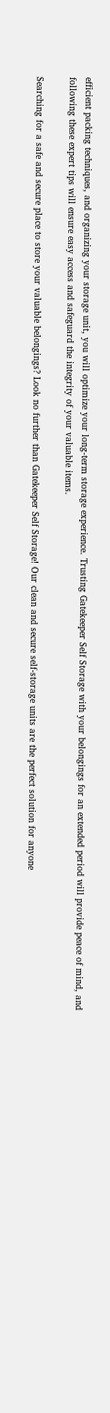efficient packing techniques, and organizing your storage unit, you will optimize your long-term storage experience. Trusting Gatekeeper Self Storage with your belongings for an extended period will provide peace of mind, and following these expert tips will ensure easy access and safeguard the integrity of your valuable items.

Searching for a safe and secure place to store your valuable belongings? Look no further than Gatekeeper Self Storage! Our clean and secure self-storage units are the perfect solution for anyone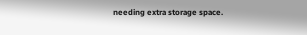needing extra storage space.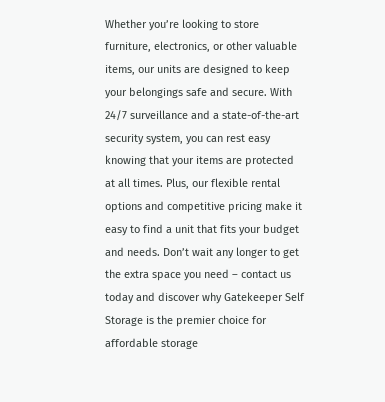Whether you’re looking to store furniture, electronics, or other valuable items, our units are designed to keep your belongings safe and secure. With 24/7 surveillance and a state-of-the-art security system, you can rest easy knowing that your items are protected at all times. Plus, our flexible rental options and competitive pricing make it easy to find a unit that fits your budget and needs. Don’t wait any longer to get the extra space you need – contact us today and discover why Gatekeeper Self Storage is the premier choice for affordable storage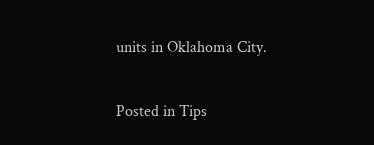units in Oklahoma City.

Posted in Tips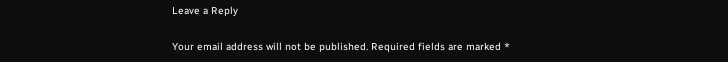Leave a Reply

Your email address will not be published. Required fields are marked *